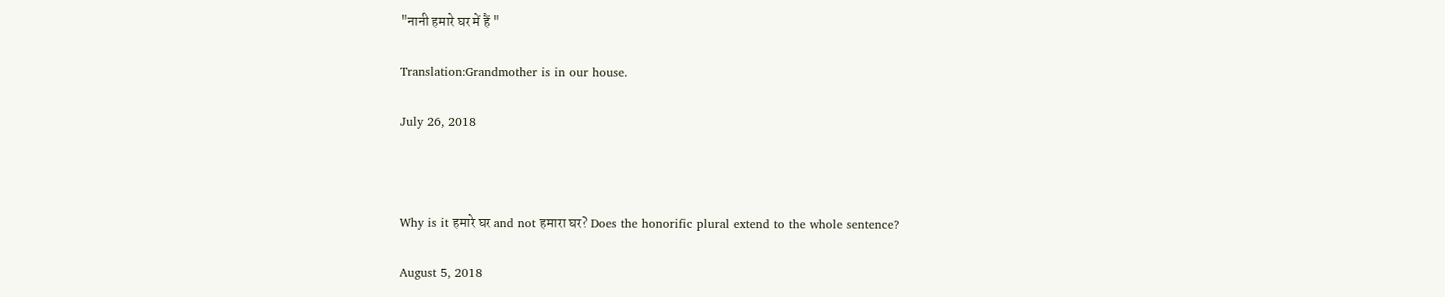"नानी हमारे घर में हैं "

Translation:Grandmother is in our house.

July 26, 2018



Why is it हमारे घर and not हमारा घर? Does the honorific plural extend to the whole sentence?

August 5, 2018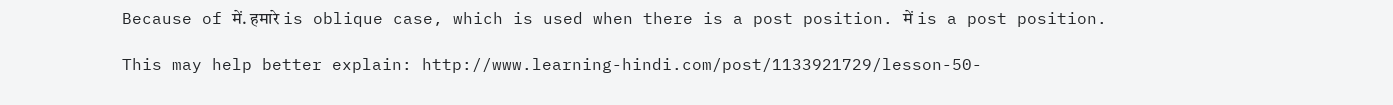Because of में. हमारे is oblique case, which is used when there is a post position. में is a post position.

This may help better explain: http://www.learning-hindi.com/post/1133921729/lesson-50-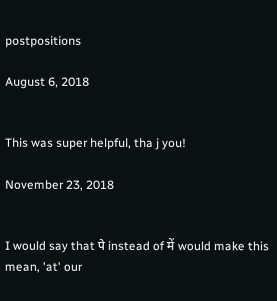postpositions

August 6, 2018


This was super helpful, tha j you!

November 23, 2018


I would say that पे instead of में would make this mean, 'at' our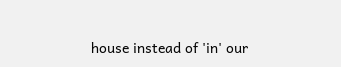house instead of 'in' our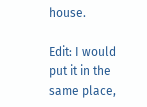house.

Edit: I would put it in the same place,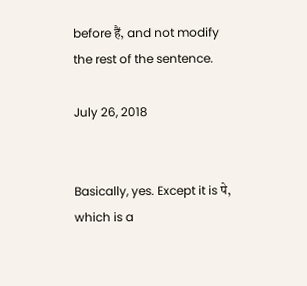before हैं, and not modify the rest of the sentence.

July 26, 2018


Basically, yes. Except it is पे, which is a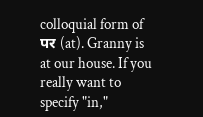colloquial form of पर (at). Granny is at our house. If you really want to specify "in,"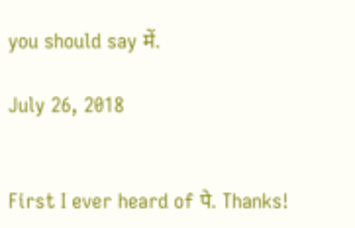you should say में.

July 26, 2018


First I ever heard of पे. Thanks!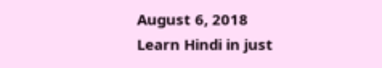August 6, 2018
Learn Hindi in just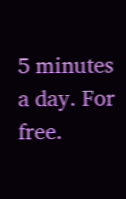5 minutes a day. For free.